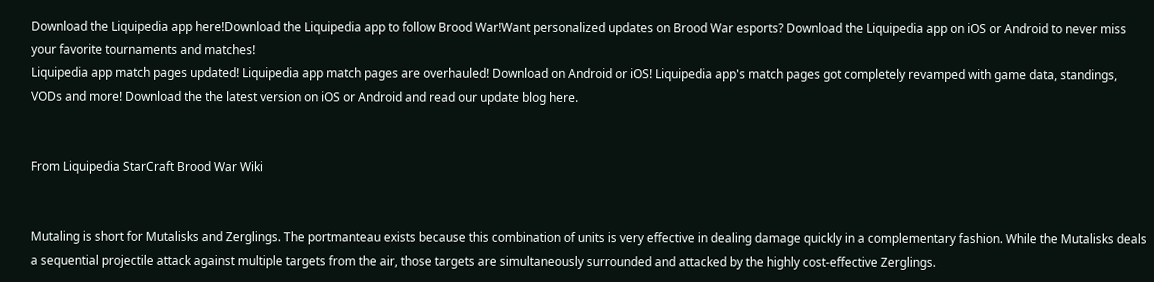Download the Liquipedia app here!Download the Liquipedia app to follow Brood War!Want personalized updates on Brood War esports? Download the Liquipedia app on iOS or Android to never miss your favorite tournaments and matches!
Liquipedia app match pages updated! Liquipedia app match pages are overhauled! Download on Android or iOS! Liquipedia app's match pages got completely revamped with game data, standings, VODs and more! Download the the latest version on iOS or Android and read our update blog here.


From Liquipedia StarCraft Brood War Wiki


Mutaling is short for Mutalisks and Zerglings. The portmanteau exists because this combination of units is very effective in dealing damage quickly in a complementary fashion. While the Mutalisks deals a sequential projectile attack against multiple targets from the air, those targets are simultaneously surrounded and attacked by the highly cost-effective Zerglings.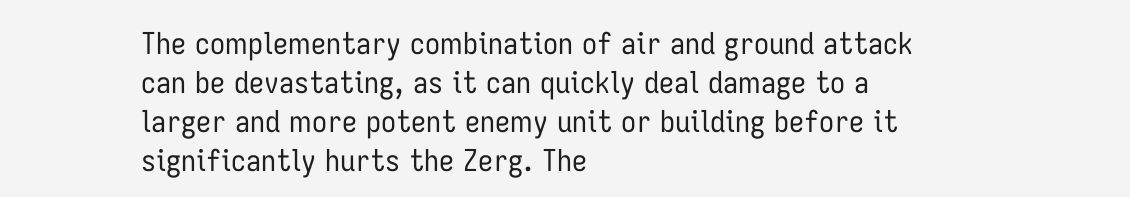The complementary combination of air and ground attack can be devastating, as it can quickly deal damage to a larger and more potent enemy unit or building before it significantly hurts the Zerg. The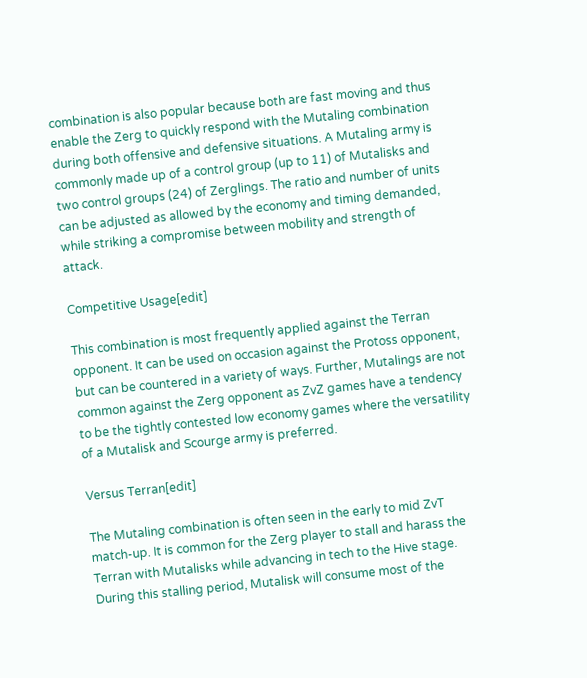combination is also popular because both are fast moving and thus enable the Zerg to quickly respond with the Mutaling combination during both offensive and defensive situations. A Mutaling army is commonly made up of a control group (up to 11) of Mutalisks and two control groups (24) of Zerglings. The ratio and number of units can be adjusted as allowed by the economy and timing demanded, while striking a compromise between mobility and strength of attack.

Competitive Usage[edit]

This combination is most frequently applied against the Terran opponent. It can be used on occasion against the Protoss opponent, but can be countered in a variety of ways. Further, Mutalings are not common against the Zerg opponent as ZvZ games have a tendency to be the tightly contested low economy games where the versatility of a Mutalisk and Scourge army is preferred.

Versus Terran[edit]

The Mutaling combination is often seen in the early to mid ZvT match-up. It is common for the Zerg player to stall and harass the Terran with Mutalisks while advancing in tech to the Hive stage. During this stalling period, Mutalisk will consume most of the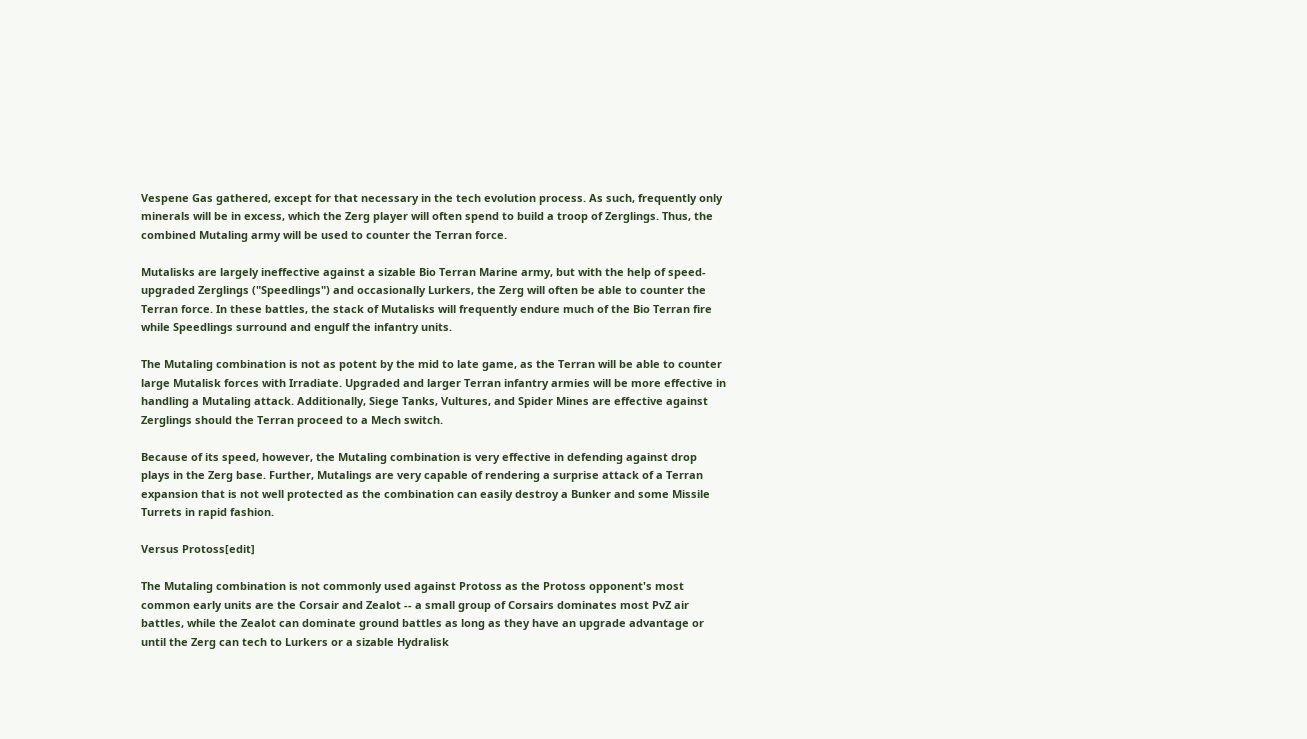Vespene Gas gathered, except for that necessary in the tech evolution process. As such, frequently only minerals will be in excess, which the Zerg player will often spend to build a troop of Zerglings. Thus, the combined Mutaling army will be used to counter the Terran force.

Mutalisks are largely ineffective against a sizable Bio Terran Marine army, but with the help of speed-upgraded Zerglings ("Speedlings") and occasionally Lurkers, the Zerg will often be able to counter the Terran force. In these battles, the stack of Mutalisks will frequently endure much of the Bio Terran fire while Speedlings surround and engulf the infantry units.

The Mutaling combination is not as potent by the mid to late game, as the Terran will be able to counter large Mutalisk forces with Irradiate. Upgraded and larger Terran infantry armies will be more effective in handling a Mutaling attack. Additionally, Siege Tanks, Vultures, and Spider Mines are effective against Zerglings should the Terran proceed to a Mech switch.

Because of its speed, however, the Mutaling combination is very effective in defending against drop plays in the Zerg base. Further, Mutalings are very capable of rendering a surprise attack of a Terran expansion that is not well protected as the combination can easily destroy a Bunker and some Missile Turrets in rapid fashion.

Versus Protoss[edit]

The Mutaling combination is not commonly used against Protoss as the Protoss opponent's most common early units are the Corsair and Zealot -- a small group of Corsairs dominates most PvZ air battles, while the Zealot can dominate ground battles as long as they have an upgrade advantage or until the Zerg can tech to Lurkers or a sizable Hydralisk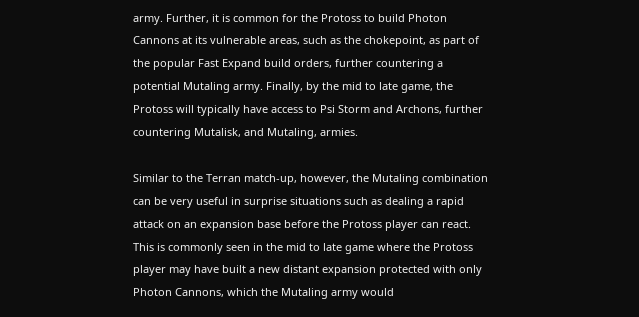army. Further, it is common for the Protoss to build Photon Cannons at its vulnerable areas, such as the chokepoint, as part of the popular Fast Expand build orders, further countering a potential Mutaling army. Finally, by the mid to late game, the Protoss will typically have access to Psi Storm and Archons, further countering Mutalisk, and Mutaling, armies.

Similar to the Terran match-up, however, the Mutaling combination can be very useful in surprise situations such as dealing a rapid attack on an expansion base before the Protoss player can react. This is commonly seen in the mid to late game where the Protoss player may have built a new distant expansion protected with only Photon Cannons, which the Mutaling army would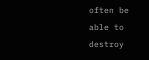often be able to destroy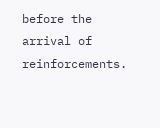before the arrival of reinforcements.